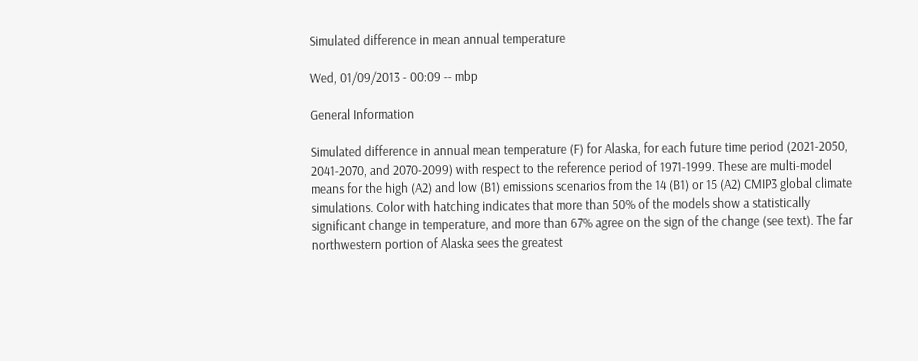Simulated difference in mean annual temperature

Wed, 01/09/2013 - 00:09 -- mbp

General Information

Simulated difference in annual mean temperature (F) for Alaska, for each future time period (2021-2050, 2041-2070, and 2070-2099) with respect to the reference period of 1971-1999. These are multi-model means for the high (A2) and low (B1) emissions scenarios from the 14 (B1) or 15 (A2) CMIP3 global climate simulations. Color with hatching indicates that more than 50% of the models show a statistically significant change in temperature, and more than 67% agree on the sign of the change (see text). The far northwestern portion of Alaska sees the greatest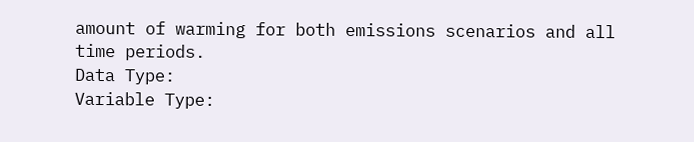amount of warming for both emissions scenarios and all time periods.
Data Type:
Variable Type: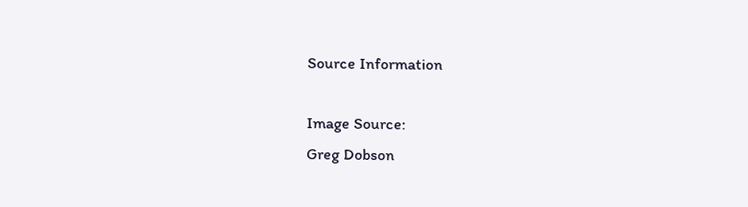Source Information

Image Source:
Greg Dobson